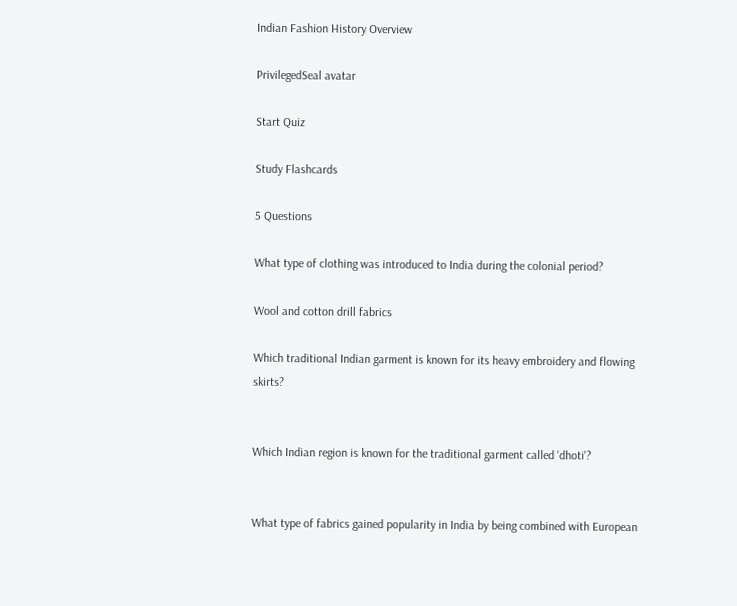Indian Fashion History Overview

PrivilegedSeal avatar

Start Quiz

Study Flashcards

5 Questions

What type of clothing was introduced to India during the colonial period?

Wool and cotton drill fabrics

Which traditional Indian garment is known for its heavy embroidery and flowing skirts?


Which Indian region is known for the traditional garment called 'dhoti'?


What type of fabrics gained popularity in India by being combined with European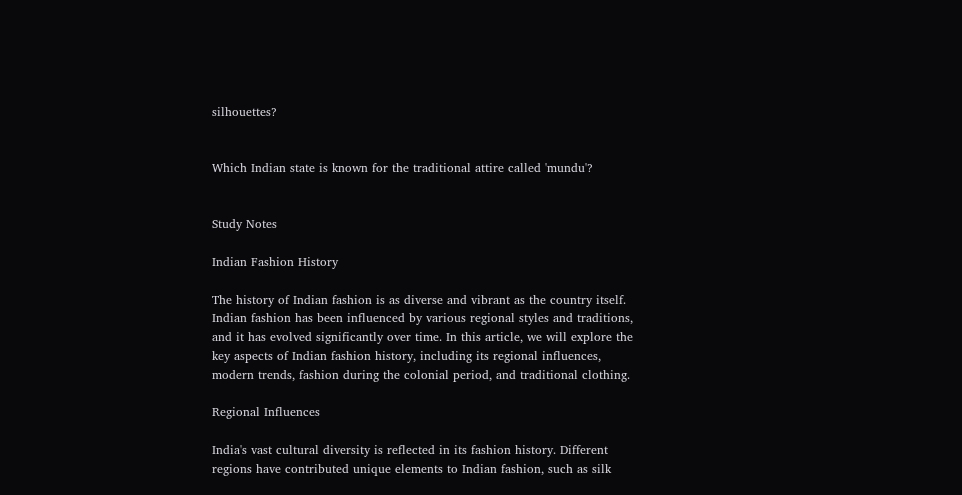silhouettes?


Which Indian state is known for the traditional attire called 'mundu'?


Study Notes

Indian Fashion History

The history of Indian fashion is as diverse and vibrant as the country itself. Indian fashion has been influenced by various regional styles and traditions, and it has evolved significantly over time. In this article, we will explore the key aspects of Indian fashion history, including its regional influences, modern trends, fashion during the colonial period, and traditional clothing.

Regional Influences

India's vast cultural diversity is reflected in its fashion history. Different regions have contributed unique elements to Indian fashion, such as silk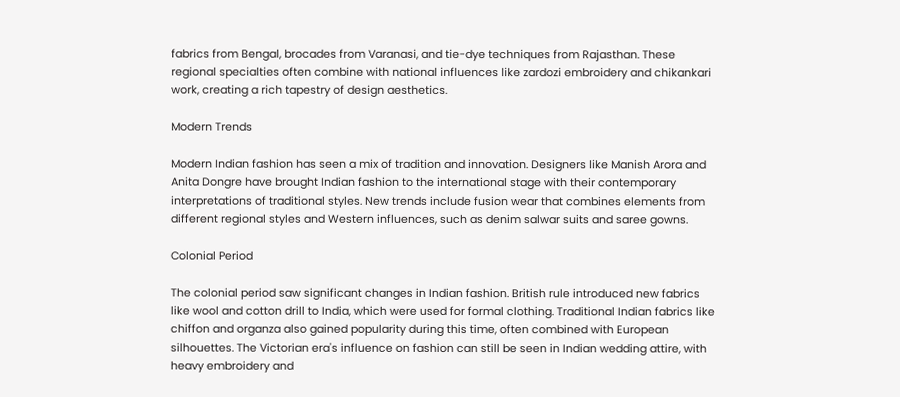fabrics from Bengal, brocades from Varanasi, and tie-dye techniques from Rajasthan. These regional specialties often combine with national influences like zardozi embroidery and chikankari work, creating a rich tapestry of design aesthetics.

Modern Trends

Modern Indian fashion has seen a mix of tradition and innovation. Designers like Manish Arora and Anita Dongre have brought Indian fashion to the international stage with their contemporary interpretations of traditional styles. New trends include fusion wear that combines elements from different regional styles and Western influences, such as denim salwar suits and saree gowns.

Colonial Period

The colonial period saw significant changes in Indian fashion. British rule introduced new fabrics like wool and cotton drill to India, which were used for formal clothing. Traditional Indian fabrics like chiffon and organza also gained popularity during this time, often combined with European silhouettes. The Victorian era's influence on fashion can still be seen in Indian wedding attire, with heavy embroidery and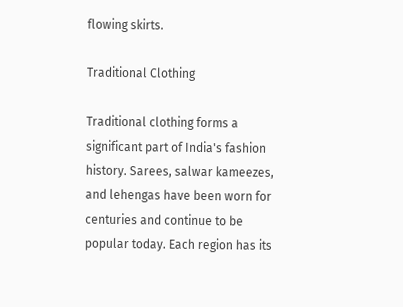flowing skirts.

Traditional Clothing

Traditional clothing forms a significant part of India's fashion history. Sarees, salwar kameezes, and lehengas have been worn for centuries and continue to be popular today. Each region has its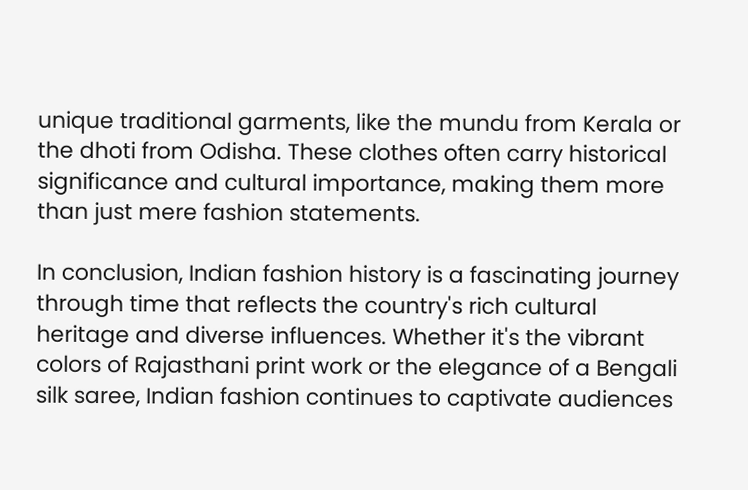unique traditional garments, like the mundu from Kerala or the dhoti from Odisha. These clothes often carry historical significance and cultural importance, making them more than just mere fashion statements.

In conclusion, Indian fashion history is a fascinating journey through time that reflects the country's rich cultural heritage and diverse influences. Whether it's the vibrant colors of Rajasthani print work or the elegance of a Bengali silk saree, Indian fashion continues to captivate audiences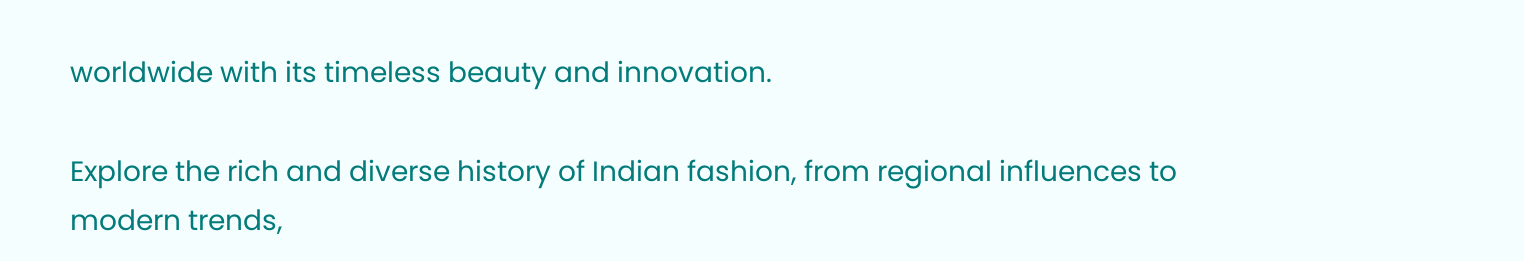worldwide with its timeless beauty and innovation.

Explore the rich and diverse history of Indian fashion, from regional influences to modern trends,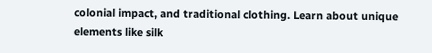colonial impact, and traditional clothing. Learn about unique elements like silk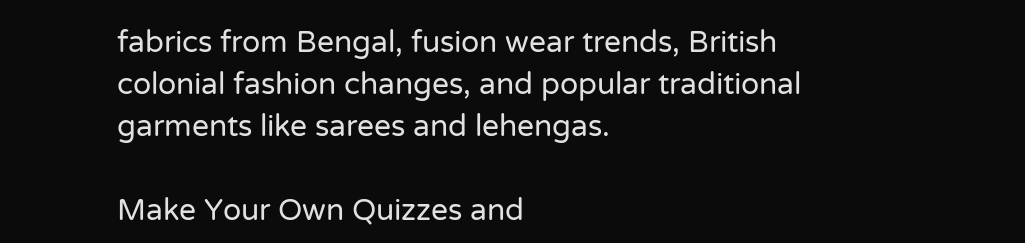fabrics from Bengal, fusion wear trends, British colonial fashion changes, and popular traditional garments like sarees and lehengas.

Make Your Own Quizzes and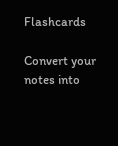Flashcards

Convert your notes into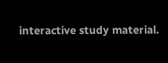interactive study material.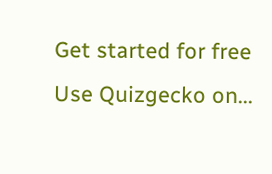Get started for free
Use Quizgecko on...